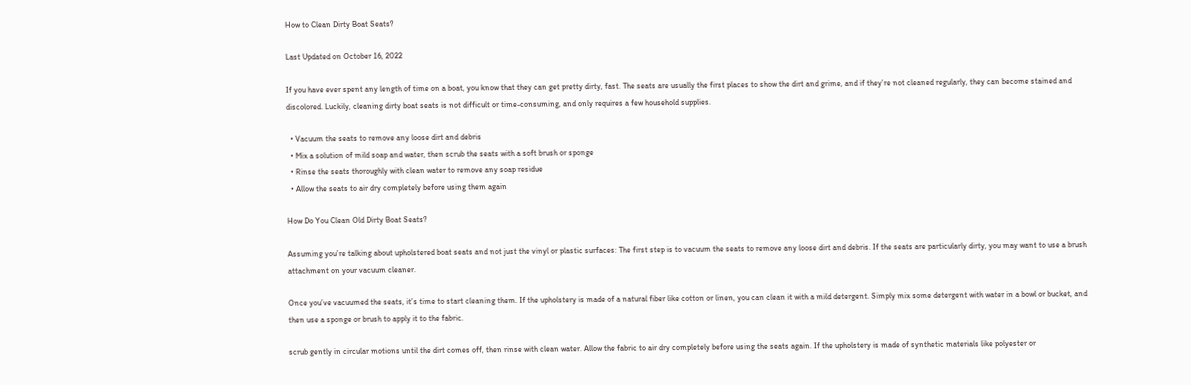How to Clean Dirty Boat Seats?

Last Updated on October 16, 2022

If you have ever spent any length of time on a boat, you know that they can get pretty dirty, fast. The seats are usually the first places to show the dirt and grime, and if they’re not cleaned regularly, they can become stained and discolored. Luckily, cleaning dirty boat seats is not difficult or time-consuming, and only requires a few household supplies.

  • Vacuum the seats to remove any loose dirt and debris
  • Mix a solution of mild soap and water, then scrub the seats with a soft brush or sponge
  • Rinse the seats thoroughly with clean water to remove any soap residue
  • Allow the seats to air dry completely before using them again

How Do You Clean Old Dirty Boat Seats?

Assuming you’re talking about upholstered boat seats and not just the vinyl or plastic surfaces: The first step is to vacuum the seats to remove any loose dirt and debris. If the seats are particularly dirty, you may want to use a brush attachment on your vacuum cleaner.

Once you’ve vacuumed the seats, it’s time to start cleaning them. If the upholstery is made of a natural fiber like cotton or linen, you can clean it with a mild detergent. Simply mix some detergent with water in a bowl or bucket, and then use a sponge or brush to apply it to the fabric.

scrub gently in circular motions until the dirt comes off, then rinse with clean water. Allow the fabric to air dry completely before using the seats again. If the upholstery is made of synthetic materials like polyester or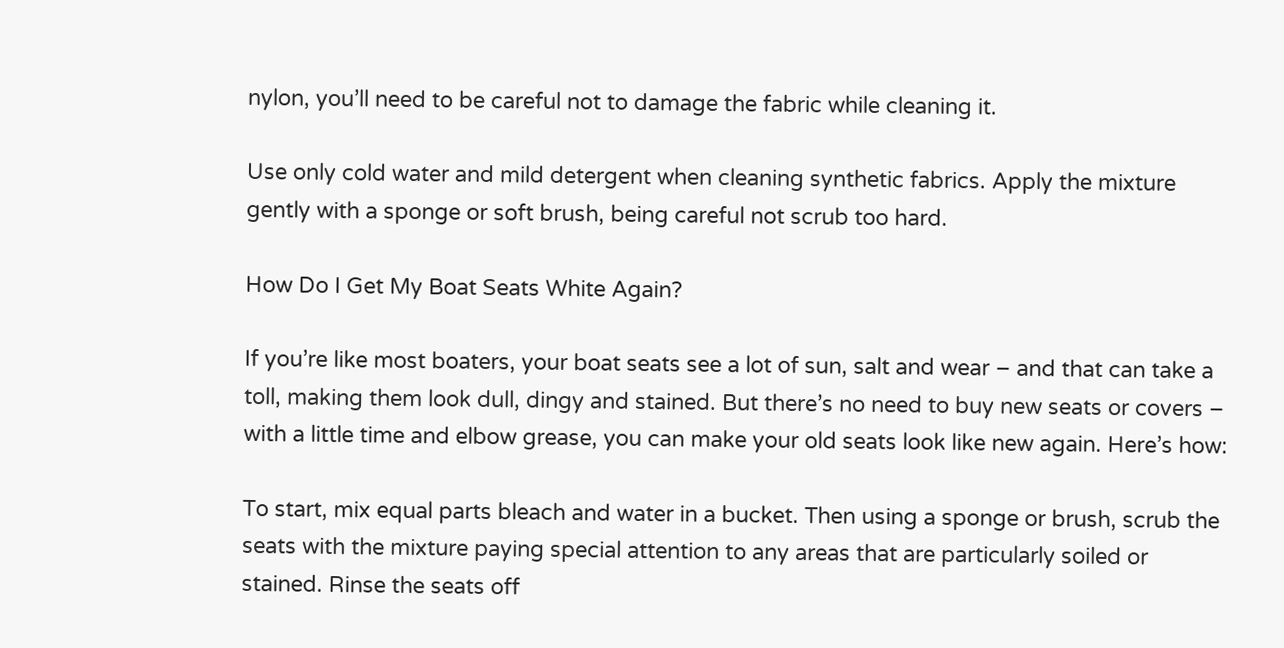nylon, you’ll need to be careful not to damage the fabric while cleaning it.

Use only cold water and mild detergent when cleaning synthetic fabrics. Apply the mixture gently with a sponge or soft brush, being careful not scrub too hard.

How Do I Get My Boat Seats White Again?

If you’re like most boaters, your boat seats see a lot of sun, salt and wear – and that can take a toll, making them look dull, dingy and stained. But there’s no need to buy new seats or covers – with a little time and elbow grease, you can make your old seats look like new again. Here’s how:

To start, mix equal parts bleach and water in a bucket. Then using a sponge or brush, scrub the seats with the mixture paying special attention to any areas that are particularly soiled or stained. Rinse the seats off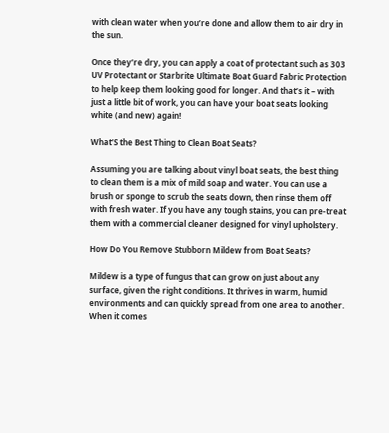with clean water when you’re done and allow them to air dry in the sun.

Once they’re dry, you can apply a coat of protectant such as 303 UV Protectant or Starbrite Ultimate Boat Guard Fabric Protection to help keep them looking good for longer. And that’s it – with just a little bit of work, you can have your boat seats looking white (and new) again!

What’S the Best Thing to Clean Boat Seats?

Assuming you are talking about vinyl boat seats, the best thing to clean them is a mix of mild soap and water. You can use a brush or sponge to scrub the seats down, then rinse them off with fresh water. If you have any tough stains, you can pre-treat them with a commercial cleaner designed for vinyl upholstery.

How Do You Remove Stubborn Mildew from Boat Seats?

Mildew is a type of fungus that can grow on just about any surface, given the right conditions. It thrives in warm, humid environments and can quickly spread from one area to another. When it comes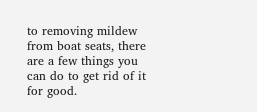to removing mildew from boat seats, there are a few things you can do to get rid of it for good.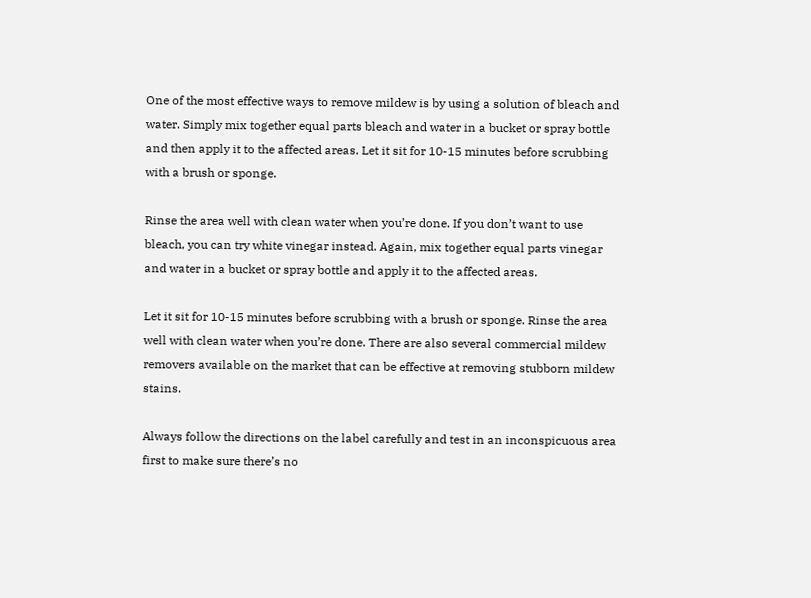One of the most effective ways to remove mildew is by using a solution of bleach and water. Simply mix together equal parts bleach and water in a bucket or spray bottle and then apply it to the affected areas. Let it sit for 10-15 minutes before scrubbing with a brush or sponge.

Rinse the area well with clean water when you’re done. If you don’t want to use bleach, you can try white vinegar instead. Again, mix together equal parts vinegar and water in a bucket or spray bottle and apply it to the affected areas.

Let it sit for 10-15 minutes before scrubbing with a brush or sponge. Rinse the area well with clean water when you’re done. There are also several commercial mildew removers available on the market that can be effective at removing stubborn mildew stains.

Always follow the directions on the label carefully and test in an inconspicuous area first to make sure there’s no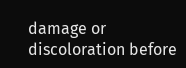damage or discoloration before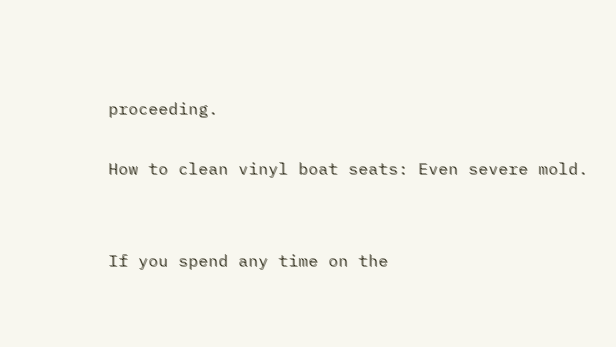proceeding.

How to clean vinyl boat seats: Even severe mold.


If you spend any time on the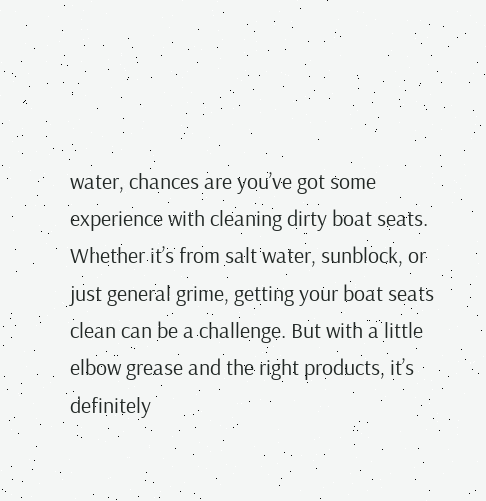water, chances are you’ve got some experience with cleaning dirty boat seats. Whether it’s from salt water, sunblock, or just general grime, getting your boat seats clean can be a challenge. But with a little elbow grease and the right products, it’s definitely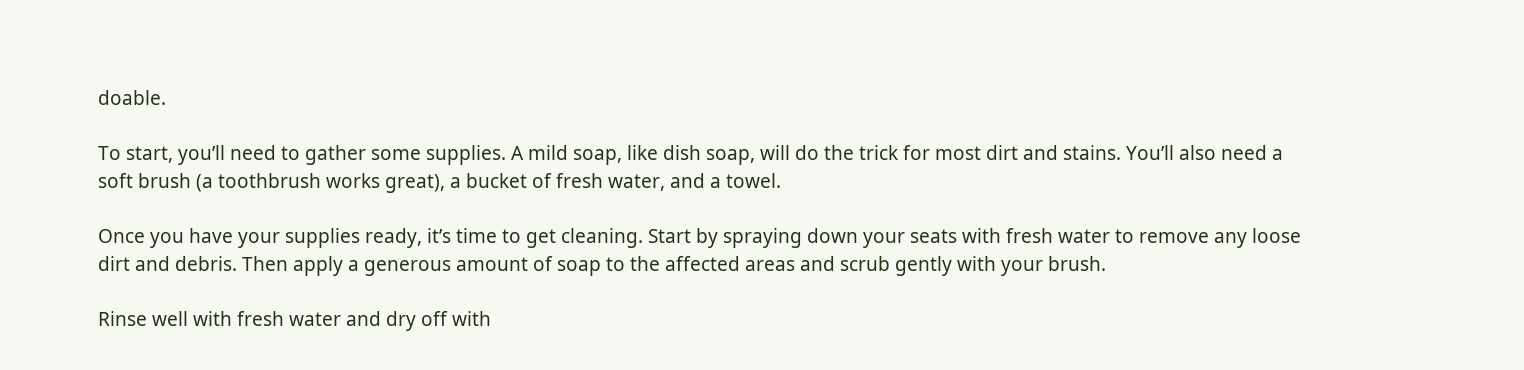doable.

To start, you’ll need to gather some supplies. A mild soap, like dish soap, will do the trick for most dirt and stains. You’ll also need a soft brush (a toothbrush works great), a bucket of fresh water, and a towel.

Once you have your supplies ready, it’s time to get cleaning. Start by spraying down your seats with fresh water to remove any loose dirt and debris. Then apply a generous amount of soap to the affected areas and scrub gently with your brush.

Rinse well with fresh water and dry off with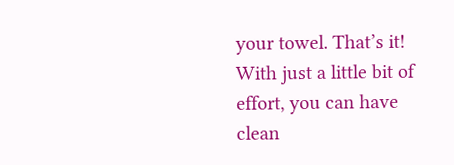your towel. That’s it! With just a little bit of effort, you can have clean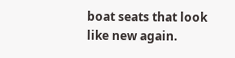boat seats that look like new again.